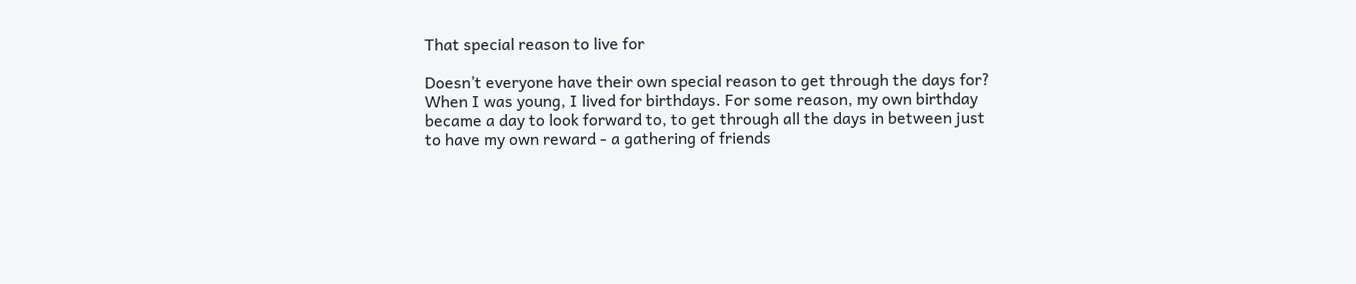That special reason to live for

Doesn’t everyone have their own special reason to get through the days for? When I was young, I lived for birthdays. For some reason, my own birthday became a day to look forward to, to get through all the days in between just to have my own reward - a gathering of friends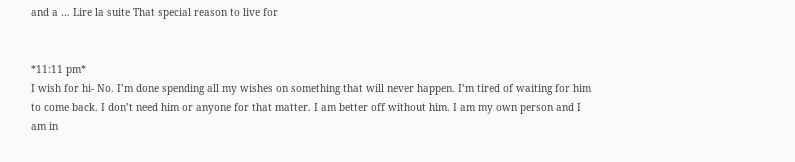and a … Lire la suite That special reason to live for


*11:11 pm*
I wish for hi- No. I’m done spending all my wishes on something that will never happen. I’m tired of waiting for him to come back. I don’t need him or anyone for that matter. I am better off without him. I am my own person and I am in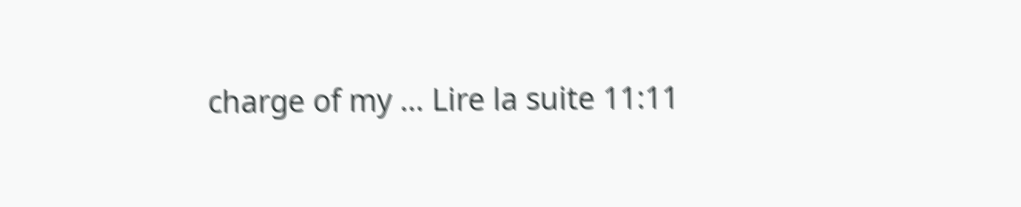charge of my … Lire la suite 11:11